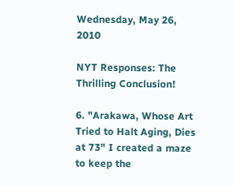Wednesday, May 26, 2010

NYT Responses: The Thrilling Conclusion!

6. "Arakawa, Whose Art Tried to Halt Aging, Dies at 73" I created a maze to keep the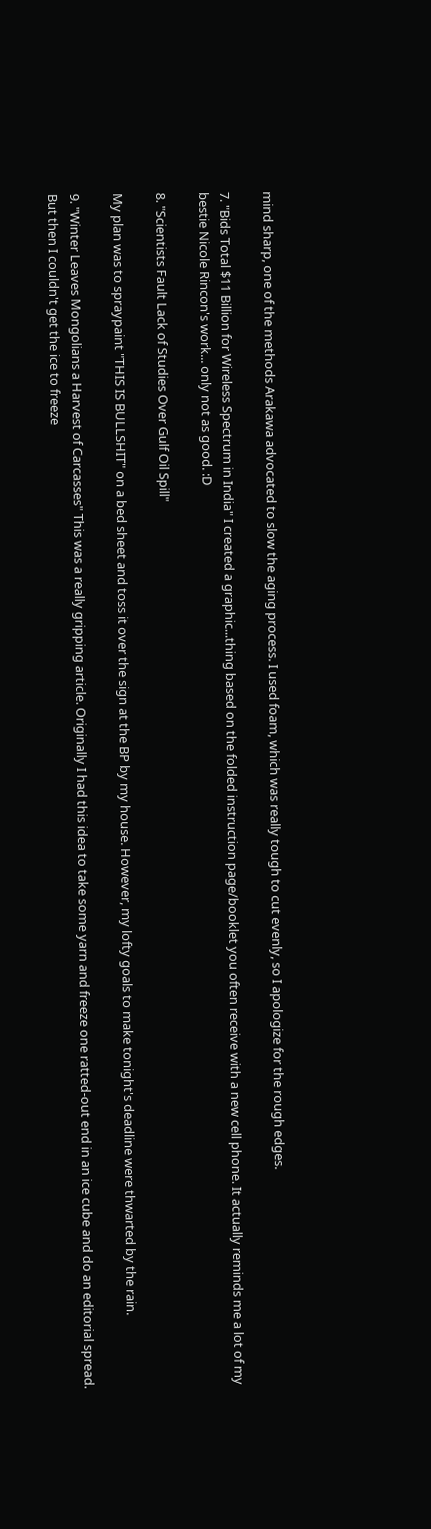mind sharp, one of the methods Arakawa advocated to slow the aging process. I used foam, which was really tough to cut evenly, so I apologize for the rough edges.

7. "Bids Total $11 Billion for Wireless Spectrum in India" I created a graphic...thing based on the folded instruction page/booklet you often receive with a new cell phone. It actually reminds me a lot of my bestie Nicole Rincon's work... only not as good. :D

8. "Scientists Fault Lack of Studies Over Gulf Oil Spill"

My plan was to spraypaint "THIS IS BULLSHIT" on a bed sheet and toss it over the sign at the BP by my house. However, my lofty goals to make tonight's deadline were thwarted by the rain.

9. "Winter Leaves Mongolians a Harvest of Carcasses" This was a really gripping article. Originally I had this idea to take some yarn and freeze one ratted-out end in an ice cube and do an editorial spread. But then I couldn't get the ice to freeze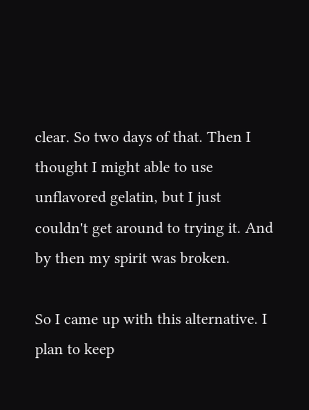clear. So two days of that. Then I thought I might able to use unflavored gelatin, but I just couldn't get around to trying it. And by then my spirit was broken.

So I came up with this alternative. I plan to keep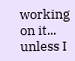working on it... unless I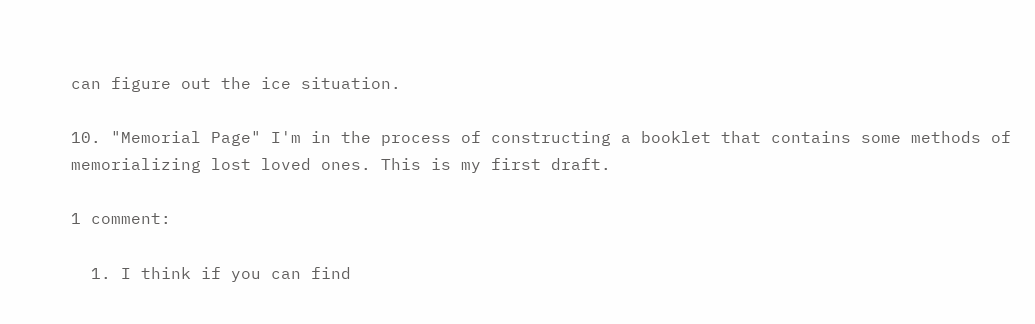can figure out the ice situation.

10. "Memorial Page" I'm in the process of constructing a booklet that contains some methods of memorializing lost loved ones. This is my first draft.

1 comment:

  1. I think if you can find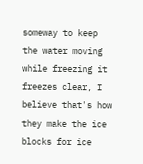someway to keep the water moving while freezing it freezes clear, I believe that's how they make the ice blocks for ice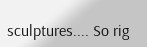sculptures.... So rig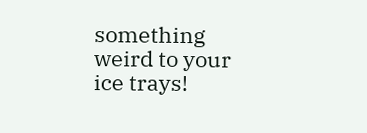something weird to your ice trays!